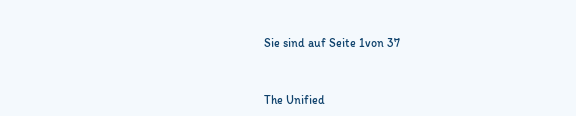Sie sind auf Seite 1von 37



The Unified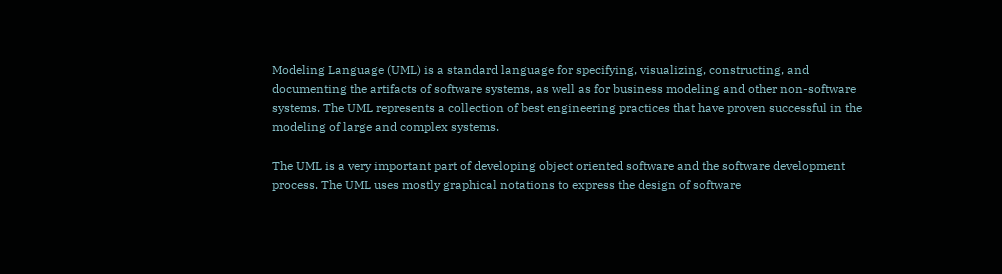Modeling Language (UML) is a standard language for specifying, visualizing, constructing, and documenting the artifacts of software systems, as well as for business modeling and other non-software systems. The UML represents a collection of best engineering practices that have proven successful in the modeling of large and complex systems.

The UML is a very important part of developing object oriented software and the software development process. The UML uses mostly graphical notations to express the design of software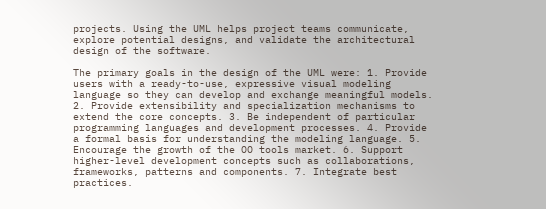projects. Using the UML helps project teams communicate, explore potential designs, and validate the architectural design of the software.

The primary goals in the design of the UML were: 1. Provide users with a ready-to-use, expressive visual modeling language so they can develop and exchange meaningful models. 2. Provide extensibility and specialization mechanisms to extend the core concepts. 3. Be independent of particular programming languages and development processes. 4. Provide a formal basis for understanding the modeling language. 5. Encourage the growth of the OO tools market. 6. Support higher-level development concepts such as collaborations, frameworks, patterns and components. 7. Integrate best practices.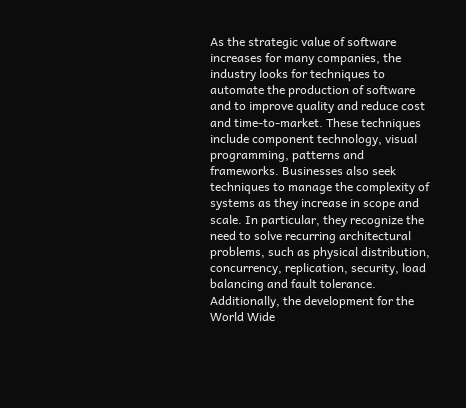As the strategic value of software increases for many companies, the industry looks for techniques to automate the production of software and to improve quality and reduce cost and time-to-market. These techniques include component technology, visual programming, patterns and frameworks. Businesses also seek techniques to manage the complexity of systems as they increase in scope and scale. In particular, they recognize the need to solve recurring architectural problems, such as physical distribution, concurrency, replication, security, load balancing and fault tolerance. Additionally, the development for the World Wide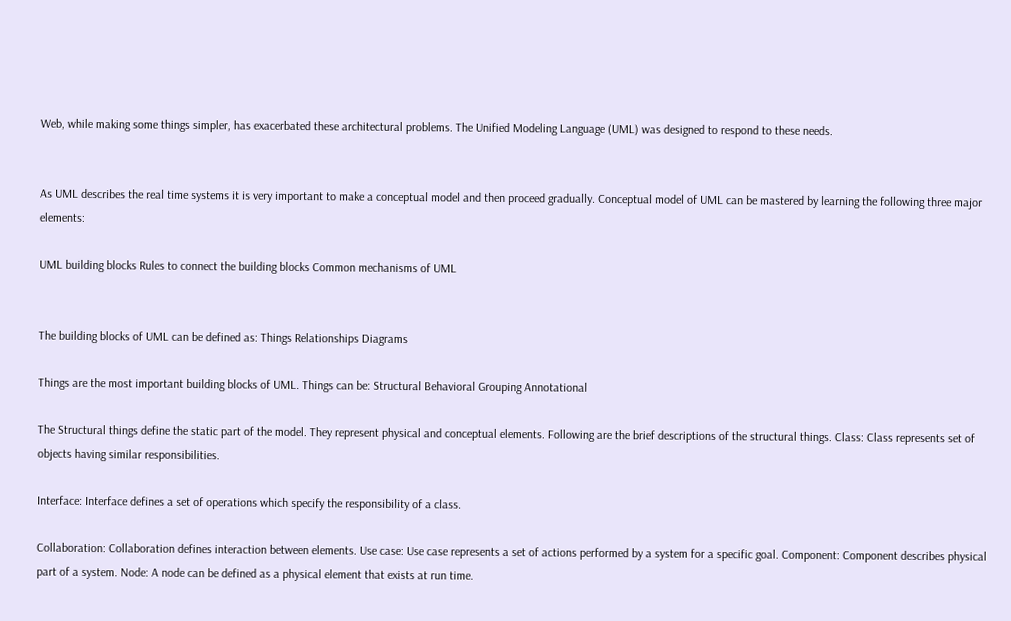Web, while making some things simpler, has exacerbated these architectural problems. The Unified Modeling Language (UML) was designed to respond to these needs.


As UML describes the real time systems it is very important to make a conceptual model and then proceed gradually. Conceptual model of UML can be mastered by learning the following three major elements:

UML building blocks Rules to connect the building blocks Common mechanisms of UML


The building blocks of UML can be defined as: Things Relationships Diagrams

Things are the most important building blocks of UML. Things can be: Structural Behavioral Grouping Annotational

The Structural things define the static part of the model. They represent physical and conceptual elements. Following are the brief descriptions of the structural things. Class: Class represents set of objects having similar responsibilities.

Interface: Interface defines a set of operations which specify the responsibility of a class.

Collaboration: Collaboration defines interaction between elements. Use case: Use case represents a set of actions performed by a system for a specific goal. Component: Component describes physical part of a system. Node: A node can be defined as a physical element that exists at run time.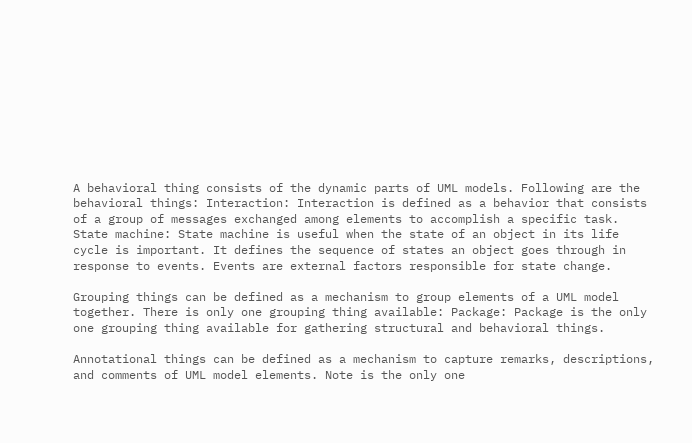A behavioral thing consists of the dynamic parts of UML models. Following are the behavioral things: Interaction: Interaction is defined as a behavior that consists of a group of messages exchanged among elements to accomplish a specific task. State machine: State machine is useful when the state of an object in its life cycle is important. It defines the sequence of states an object goes through in response to events. Events are external factors responsible for state change.

Grouping things can be defined as a mechanism to group elements of a UML model together. There is only one grouping thing available: Package: Package is the only one grouping thing available for gathering structural and behavioral things.

Annotational things can be defined as a mechanism to capture remarks, descriptions, and comments of UML model elements. Note is the only one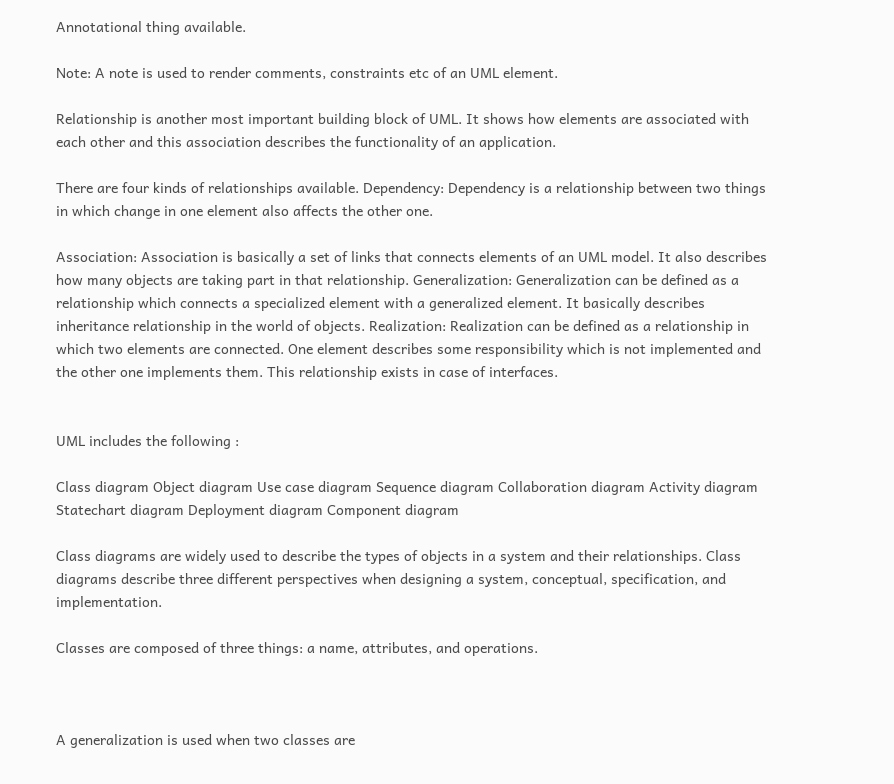Annotational thing available.

Note: A note is used to render comments, constraints etc of an UML element.

Relationship is another most important building block of UML. It shows how elements are associated with each other and this association describes the functionality of an application.

There are four kinds of relationships available. Dependency: Dependency is a relationship between two things in which change in one element also affects the other one.

Association: Association is basically a set of links that connects elements of an UML model. It also describes how many objects are taking part in that relationship. Generalization: Generalization can be defined as a relationship which connects a specialized element with a generalized element. It basically describes inheritance relationship in the world of objects. Realization: Realization can be defined as a relationship in which two elements are connected. One element describes some responsibility which is not implemented and the other one implements them. This relationship exists in case of interfaces.


UML includes the following :

Class diagram Object diagram Use case diagram Sequence diagram Collaboration diagram Activity diagram Statechart diagram Deployment diagram Component diagram

Class diagrams are widely used to describe the types of objects in a system and their relationships. Class diagrams describe three different perspectives when designing a system, conceptual, specification, and implementation.

Classes are composed of three things: a name, attributes, and operations.



A generalization is used when two classes are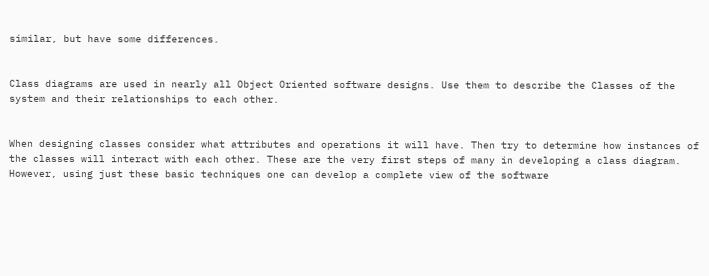similar, but have some differences.


Class diagrams are used in nearly all Object Oriented software designs. Use them to describe the Classes of the system and their relationships to each other.


When designing classes consider what attributes and operations it will have. Then try to determine how instances of the classes will interact with each other. These are the very first steps of many in developing a class diagram. However, using just these basic techniques one can develop a complete view of the software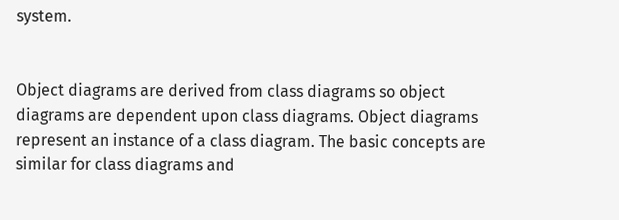system.


Object diagrams are derived from class diagrams so object diagrams are dependent upon class diagrams. Object diagrams represent an instance of a class diagram. The basic concepts are similar for class diagrams and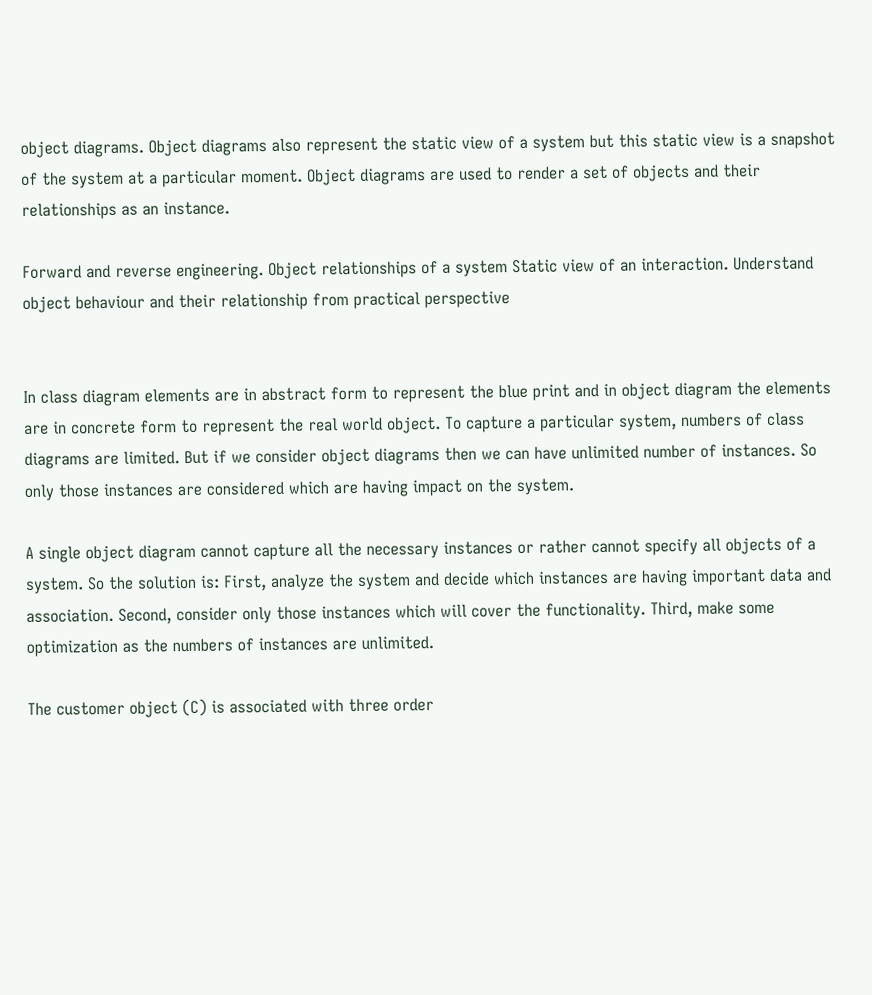object diagrams. Object diagrams also represent the static view of a system but this static view is a snapshot of the system at a particular moment. Object diagrams are used to render a set of objects and their relationships as an instance.

Forward and reverse engineering. Object relationships of a system Static view of an interaction. Understand object behaviour and their relationship from practical perspective


In class diagram elements are in abstract form to represent the blue print and in object diagram the elements are in concrete form to represent the real world object. To capture a particular system, numbers of class diagrams are limited. But if we consider object diagrams then we can have unlimited number of instances. So only those instances are considered which are having impact on the system.

A single object diagram cannot capture all the necessary instances or rather cannot specify all objects of a system. So the solution is: First, analyze the system and decide which instances are having important data and association. Second, consider only those instances which will cover the functionality. Third, make some optimization as the numbers of instances are unlimited.

The customer object (C) is associated with three order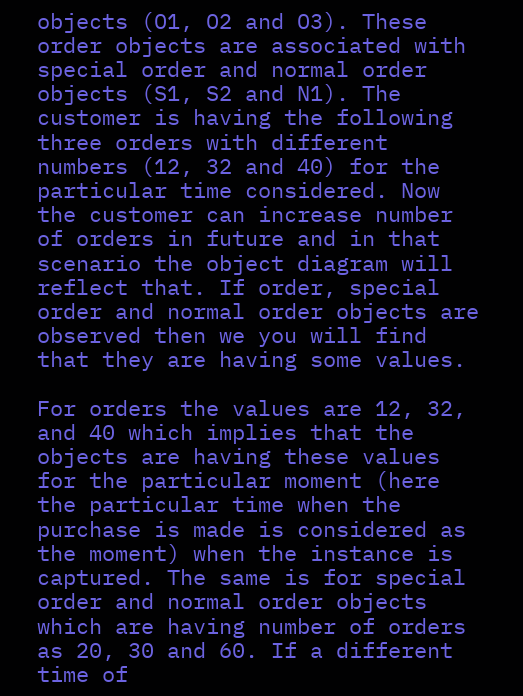objects (O1, O2 and O3). These order objects are associated with special order and normal order objects (S1, S2 and N1). The customer is having the following three orders with different numbers (12, 32 and 40) for the particular time considered. Now the customer can increase number of orders in future and in that scenario the object diagram will reflect that. If order, special order and normal order objects are observed then we you will find that they are having some values.

For orders the values are 12, 32, and 40 which implies that the objects are having these values for the particular moment (here the particular time when the purchase is made is considered as the moment) when the instance is captured. The same is for special order and normal order objects which are having number of orders as 20, 30 and 60. If a different time of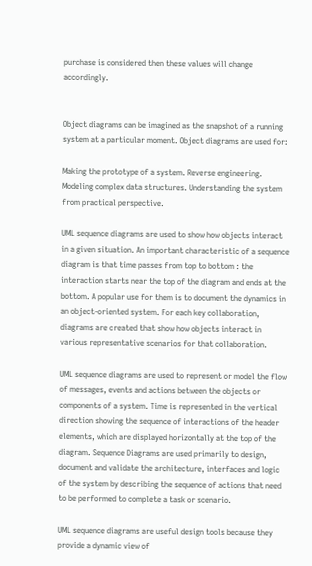purchase is considered then these values will change accordingly.


Object diagrams can be imagined as the snapshot of a running system at a particular moment. Object diagrams are used for:

Making the prototype of a system. Reverse engineering. Modeling complex data structures. Understanding the system from practical perspective.

UML sequence diagrams are used to show how objects interact in a given situation. An important characteristic of a sequence diagram is that time passes from top to bottom : the interaction starts near the top of the diagram and ends at the bottom. A popular use for them is to document the dynamics in an object-oriented system. For each key collaboration, diagrams are created that show how objects interact in various representative scenarios for that collaboration.

UML sequence diagrams are used to represent or model the flow of messages, events and actions between the objects or components of a system. Time is represented in the vertical direction showing the sequence of interactions of the header elements, which are displayed horizontally at the top of the diagram. Sequence Diagrams are used primarily to design, document and validate the architecture, interfaces and logic of the system by describing the sequence of actions that need to be performed to complete a task or scenario.

UML sequence diagrams are useful design tools because they provide a dynamic view of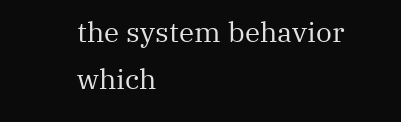the system behavior which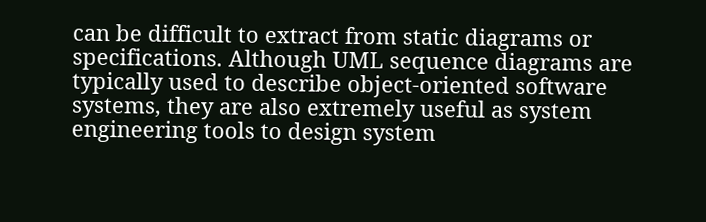can be difficult to extract from static diagrams or specifications. Although UML sequence diagrams are typically used to describe object-oriented software systems, they are also extremely useful as system engineering tools to design system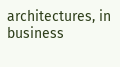architectures, in business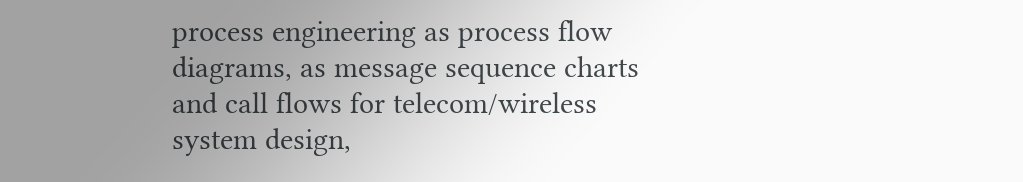process engineering as process flow diagrams, as message sequence charts and call flows for telecom/wireless system design,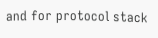and for protocol stack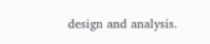design and analysis.